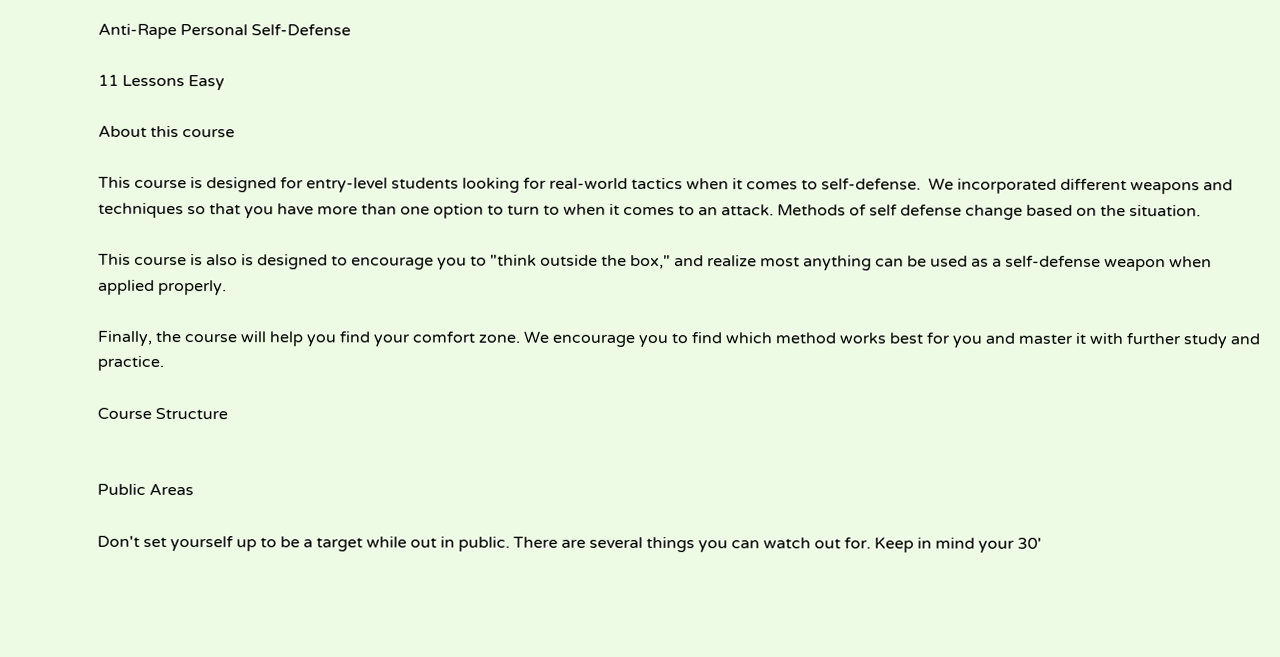Anti-Rape Personal Self-Defense

11 Lessons Easy

About this course

This course is designed for entry-level students looking for real-world tactics when it comes to self-defense.  We incorporated different weapons and techniques so that you have more than one option to turn to when it comes to an attack. Methods of self defense change based on the situation.

This course is also is designed to encourage you to "think outside the box," and realize most anything can be used as a self-defense weapon when applied properly.

Finally, the course will help you find your comfort zone. We encourage you to find which method works best for you and master it with further study and practice.

Course Structure


Public Areas

Don't set yourself up to be a target while out in public. There are several things you can watch out for. Keep in mind your 30'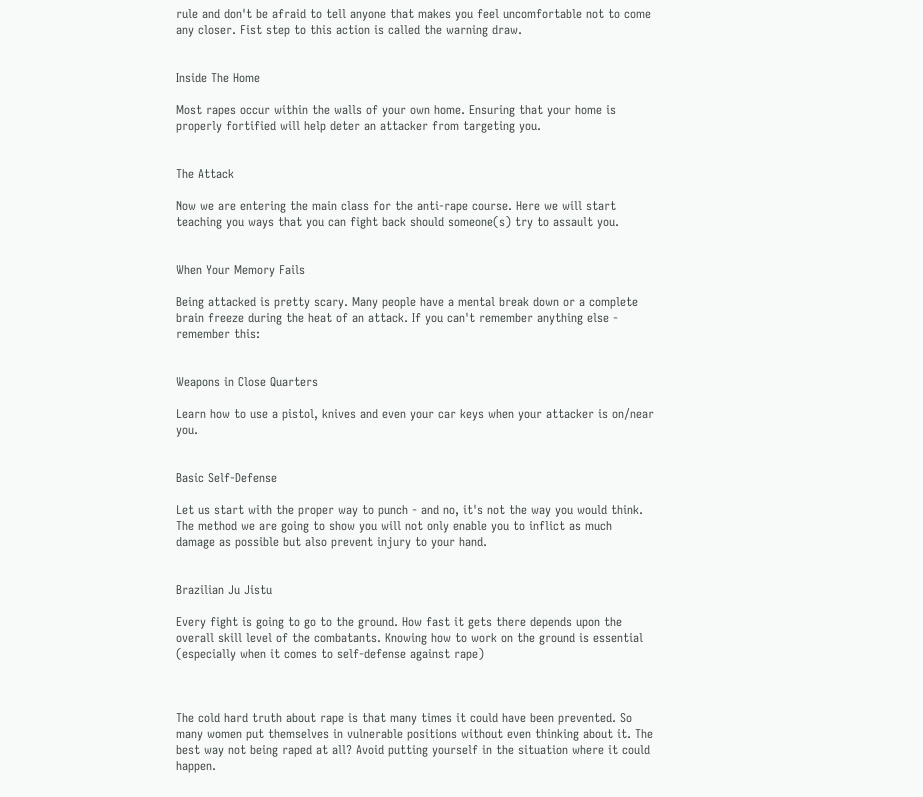rule and don't be afraid to tell anyone that makes you feel uncomfortable not to come any closer. Fist step to this action is called the warning draw.


Inside The Home

Most rapes occur within the walls of your own home. Ensuring that your home is properly fortified will help deter an attacker from targeting you.


The Attack

Now we are entering the main class for the anti-rape course. Here we will start teaching you ways that you can fight back should someone(s) try to assault you.


When Your Memory Fails

Being attacked is pretty scary. Many people have a mental break down or a complete brain freeze during the heat of an attack. If you can't remember anything else - remember this:


Weapons in Close Quarters

Learn how to use a pistol, knives and even your car keys when your attacker is on/near you.


Basic Self-Defense

Let us start with the proper way to punch - and no, it's not the way you would think. The method we are going to show you will not only enable you to inflict as much damage as possible but also prevent injury to your hand.


Brazilian Ju Jistu

Every fight is going to go to the ground. How fast it gets there depends upon the overall skill level of the combatants. Knowing how to work on the ground is essential (especially when it comes to self-defense against rape)



The cold hard truth about rape is that many times it could have been prevented. So many women put themselves in vulnerable positions without even thinking about it. The best way not being raped at all? Avoid putting yourself in the situation where it could happen.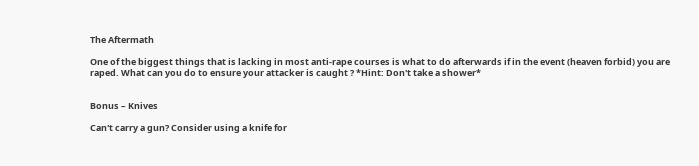The Aftermath

One of the biggest things that is lacking in most anti-rape courses is what to do afterwards if in the event (heaven forbid) you are raped. What can you do to ensure your attacker is caught ? *Hint: Don't take a shower*


Bonus – Knives

Can't carry a gun? Consider using a knife for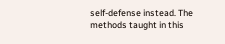self-defense instead. The methods taught in this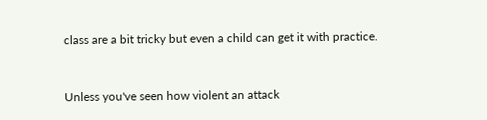class are a bit tricky but even a child can get it with practice.



Unless you've seen how violent an attack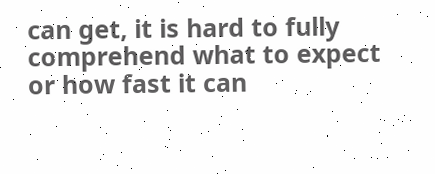can get, it is hard to fully comprehend what to expect or how fast it can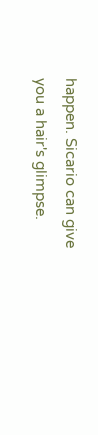happen. Sicario can give you a hair's glimpse.